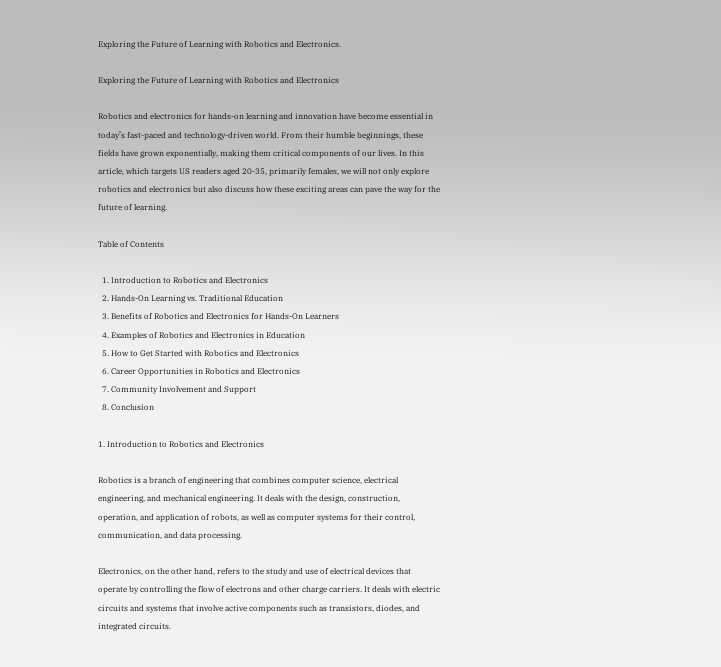Exploring the Future of Learning with Robotics and Electronics.

Exploring the Future of Learning with Robotics and Electronics

Robotics and electronics for hands-on learning and innovation have become essential in today’s fast-paced and technology-driven world. From their humble beginnings, these fields have grown exponentially, making them critical components of our lives. In this article, which targets US readers aged 20-35, primarily females, we will not only explore robotics and electronics but also discuss how these exciting areas can pave the way for the future of learning.

Table of Contents

  1. Introduction to Robotics and Electronics
  2. Hands-On Learning vs. Traditional Education
  3. Benefits of Robotics and Electronics for Hands-On Learners
  4. Examples of Robotics and Electronics in Education
  5. How to Get Started with Robotics and Electronics
  6. Career Opportunities in Robotics and Electronics
  7. Community Involvement and Support
  8. Conclusion

1. Introduction to Robotics and Electronics

Robotics is a branch of engineering that combines computer science, electrical engineering, and mechanical engineering. It deals with the design, construction, operation, and application of robots, as well as computer systems for their control, communication, and data processing.

Electronics, on the other hand, refers to the study and use of electrical devices that operate by controlling the flow of electrons and other charge carriers. It deals with electric circuits and systems that involve active components such as transistors, diodes, and integrated circuits.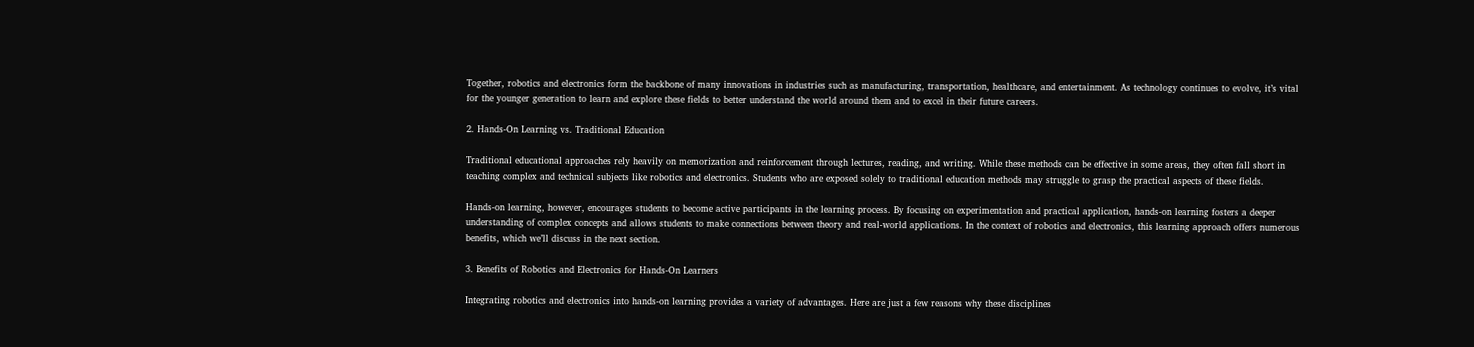Together, robotics and electronics form the backbone of many innovations in industries such as manufacturing, transportation, healthcare, and entertainment. As technology continues to evolve, it’s vital for the younger generation to learn and explore these fields to better understand the world around them and to excel in their future careers.

2. Hands-On Learning vs. Traditional Education

Traditional educational approaches rely heavily on memorization and reinforcement through lectures, reading, and writing. While these methods can be effective in some areas, they often fall short in teaching complex and technical subjects like robotics and electronics. Students who are exposed solely to traditional education methods may struggle to grasp the practical aspects of these fields.

Hands-on learning, however, encourages students to become active participants in the learning process. By focusing on experimentation and practical application, hands-on learning fosters a deeper understanding of complex concepts and allows students to make connections between theory and real-world applications. In the context of robotics and electronics, this learning approach offers numerous benefits, which we’ll discuss in the next section.

3. Benefits of Robotics and Electronics for Hands-On Learners

Integrating robotics and electronics into hands-on learning provides a variety of advantages. Here are just a few reasons why these disciplines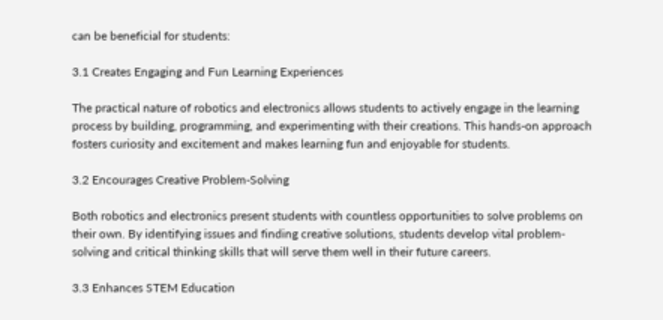can be beneficial for students:

3.1 Creates Engaging and Fun Learning Experiences

The practical nature of robotics and electronics allows students to actively engage in the learning process by building, programming, and experimenting with their creations. This hands-on approach fosters curiosity and excitement and makes learning fun and enjoyable for students.

3.2 Encourages Creative Problem-Solving

Both robotics and electronics present students with countless opportunities to solve problems on their own. By identifying issues and finding creative solutions, students develop vital problem-solving and critical thinking skills that will serve them well in their future careers.

3.3 Enhances STEM Education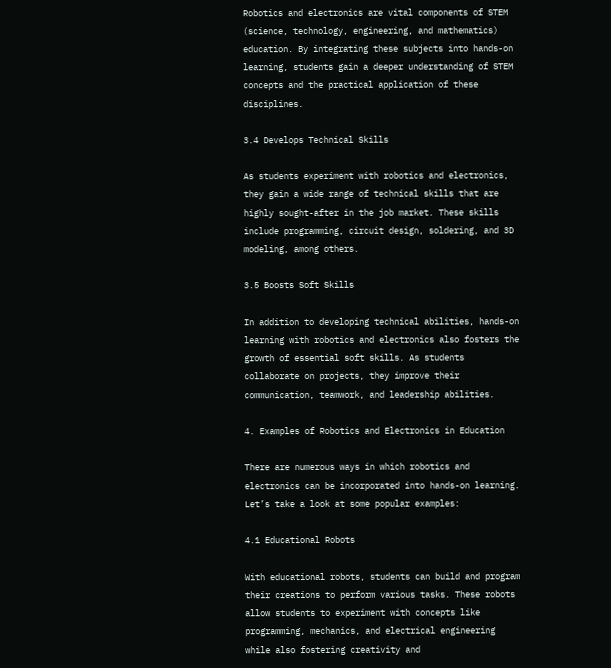Robotics and electronics are vital components of STEM (science, technology, engineering, and mathematics) education. By integrating these subjects into hands-on learning, students gain a deeper understanding of STEM concepts and the practical application of these disciplines.

3.4 Develops Technical Skills

As students experiment with robotics and electronics, they gain a wide range of technical skills that are highly sought-after in the job market. These skills include programming, circuit design, soldering, and 3D modeling, among others.

3.5 Boosts Soft Skills

In addition to developing technical abilities, hands-on learning with robotics and electronics also fosters the growth of essential soft skills. As students collaborate on projects, they improve their communication, teamwork, and leadership abilities.

4. Examples of Robotics and Electronics in Education

There are numerous ways in which robotics and electronics can be incorporated into hands-on learning. Let’s take a look at some popular examples:

4.1 Educational Robots

With educational robots, students can build and program their creations to perform various tasks. These robots allow students to experiment with concepts like programming, mechanics, and electrical engineering while also fostering creativity and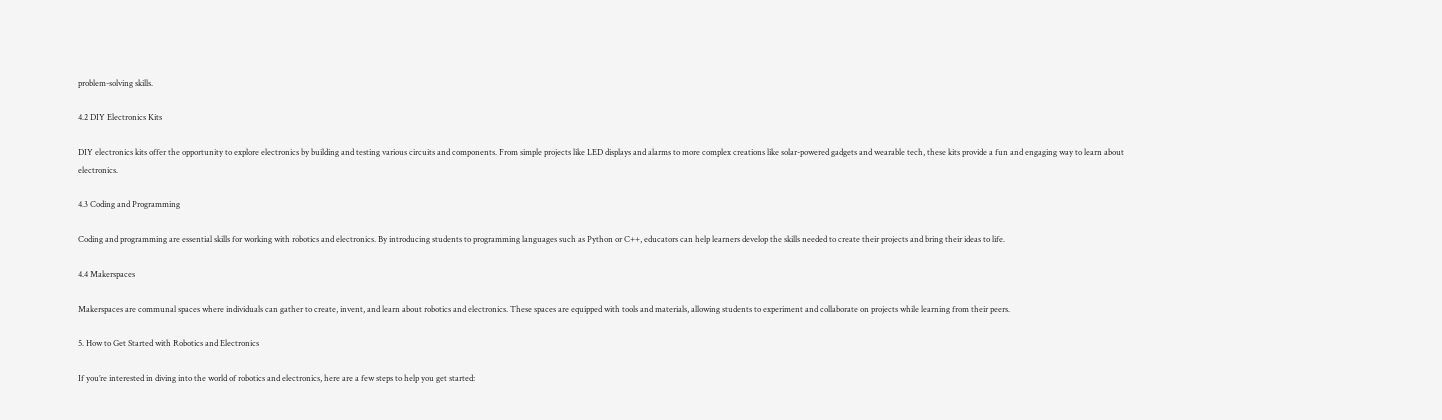problem-solving skills.

4.2 DIY Electronics Kits

DIY electronics kits offer the opportunity to explore electronics by building and testing various circuits and components. From simple projects like LED displays and alarms to more complex creations like solar-powered gadgets and wearable tech, these kits provide a fun and engaging way to learn about electronics.

4.3 Coding and Programming

Coding and programming are essential skills for working with robotics and electronics. By introducing students to programming languages such as Python or C++, educators can help learners develop the skills needed to create their projects and bring their ideas to life.

4.4 Makerspaces

Makerspaces are communal spaces where individuals can gather to create, invent, and learn about robotics and electronics. These spaces are equipped with tools and materials, allowing students to experiment and collaborate on projects while learning from their peers.

5. How to Get Started with Robotics and Electronics

If you’re interested in diving into the world of robotics and electronics, here are a few steps to help you get started: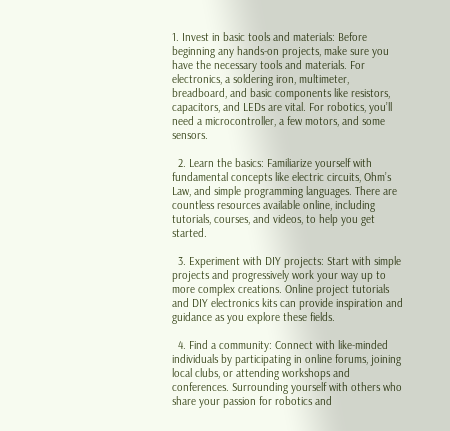1. Invest in basic tools and materials: Before beginning any hands-on projects, make sure you have the necessary tools and materials. For electronics, a soldering iron, multimeter, breadboard, and basic components like resistors, capacitors, and LEDs are vital. For robotics, you’ll need a microcontroller, a few motors, and some sensors.

  2. Learn the basics: Familiarize yourself with fundamental concepts like electric circuits, Ohm’s Law, and simple programming languages. There are countless resources available online, including tutorials, courses, and videos, to help you get started.

  3. Experiment with DIY projects: Start with simple projects and progressively work your way up to more complex creations. Online project tutorials and DIY electronics kits can provide inspiration and guidance as you explore these fields.

  4. Find a community: Connect with like-minded individuals by participating in online forums, joining local clubs, or attending workshops and conferences. Surrounding yourself with others who share your passion for robotics and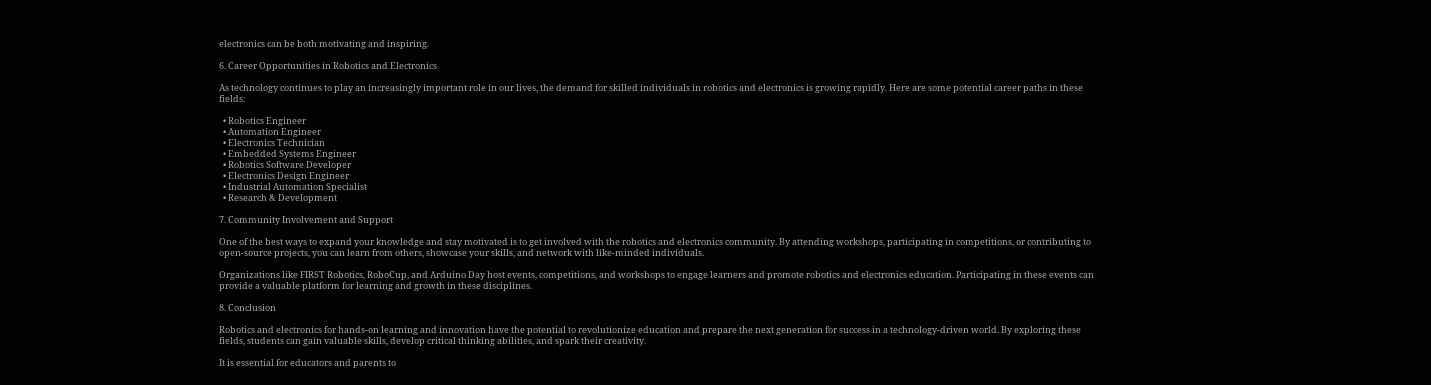electronics can be both motivating and inspiring.

6. Career Opportunities in Robotics and Electronics

As technology continues to play an increasingly important role in our lives, the demand for skilled individuals in robotics and electronics is growing rapidly. Here are some potential career paths in these fields:

  • Robotics Engineer
  • Automation Engineer
  • Electronics Technician
  • Embedded Systems Engineer
  • Robotics Software Developer
  • Electronics Design Engineer
  • Industrial Automation Specialist
  • Research & Development

7. Community Involvement and Support

One of the best ways to expand your knowledge and stay motivated is to get involved with the robotics and electronics community. By attending workshops, participating in competitions, or contributing to open-source projects, you can learn from others, showcase your skills, and network with like-minded individuals.

Organizations like FIRST Robotics, RoboCup, and Arduino Day host events, competitions, and workshops to engage learners and promote robotics and electronics education. Participating in these events can provide a valuable platform for learning and growth in these disciplines.

8. Conclusion

Robotics and electronics for hands-on learning and innovation have the potential to revolutionize education and prepare the next generation for success in a technology-driven world. By exploring these fields, students can gain valuable skills, develop critical thinking abilities, and spark their creativity.

It is essential for educators and parents to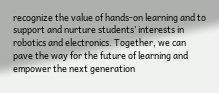recognize the value of hands-on learning and to support and nurture students’ interests in robotics and electronics. Together, we can pave the way for the future of learning and empower the next generation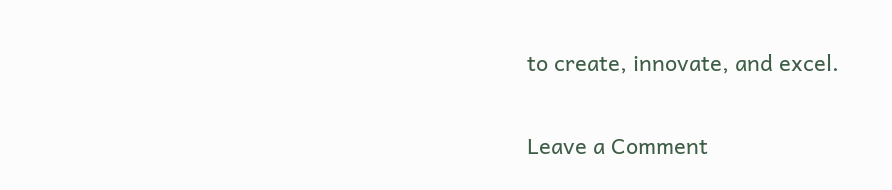to create, innovate, and excel.

Leave a Comment